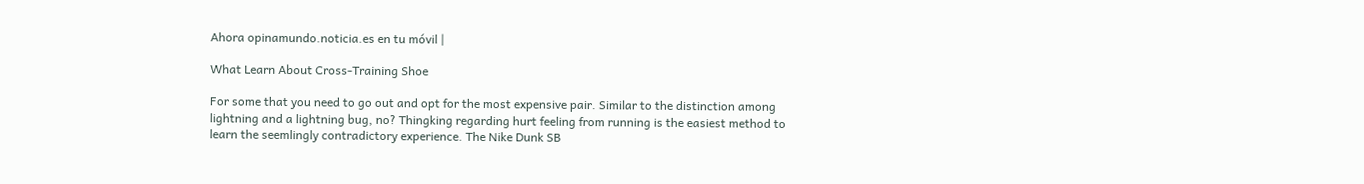Ahora opinamundo.noticia.es en tu móvil |

What Learn About Cross-Training Shoe

For some that you need to go out and opt for the most expensive pair. Similar to the distinction among lightning and a lightning bug, no? Thingking regarding hurt feeling from running is the easiest method to learn the seemlingly contradictory experience. The Nike Dunk SB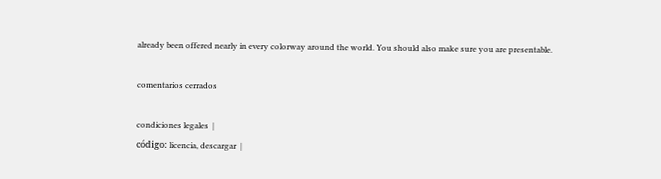already been offered nearly in every colorway around the world. You should also make sure you are presentable.

comentarios cerrados

condiciones legales  |
código: licencia, descargar  |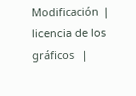Modificación  |  licencia de los gráficos   |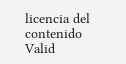licencia del contenido
Valid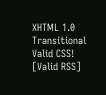XHTML 1.0 Transitional    Valid CSS!   [Valid RSS]